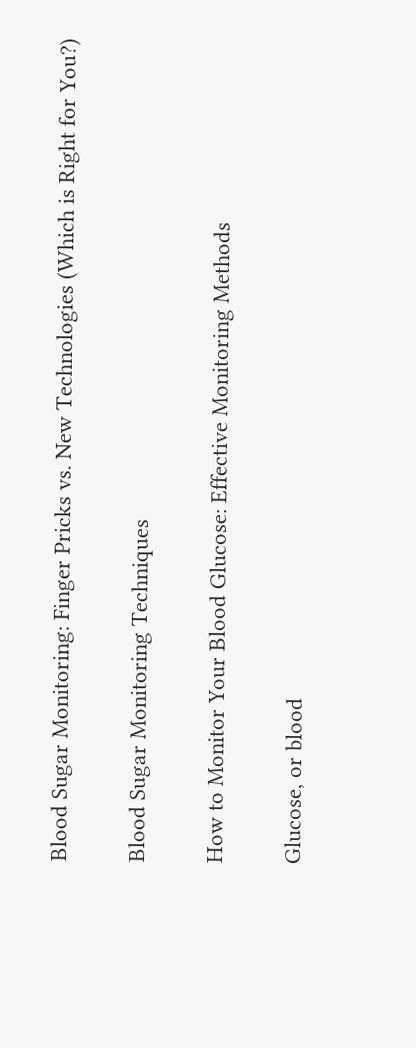Blood Sugar Monitoring: Finger Pricks vs. New Technologies (Which is Right for You?)

Blood Sugar Monitoring Techniques

How to Monitor Your Blood Glucose: Effective Monitoring Methods

Glucose, or blood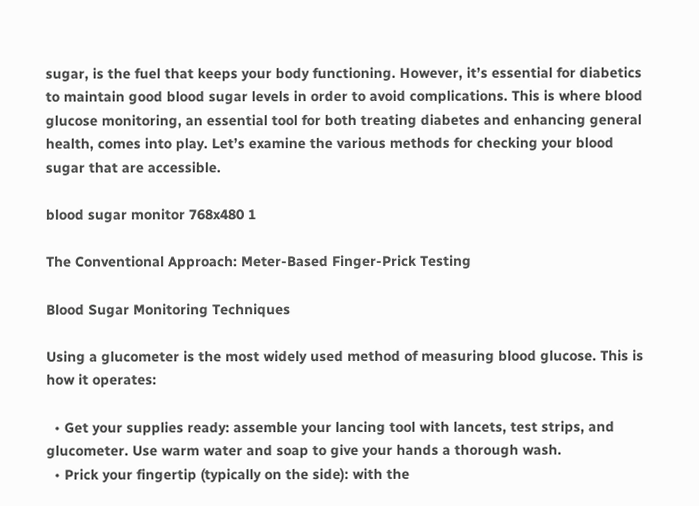sugar, is the fuel that keeps your body functioning. However, it’s essential for diabetics to maintain good blood sugar levels in order to avoid complications. This is where blood glucose monitoring, an essential tool for both treating diabetes and enhancing general health, comes into play. Let’s examine the various methods for checking your blood sugar that are accessible.

blood sugar monitor 768x480 1

The Conventional Approach: Meter-Based Finger-Prick Testing

Blood Sugar Monitoring Techniques

Using a glucometer is the most widely used method of measuring blood glucose. This is how it operates:

  • Get your supplies ready: assemble your lancing tool with lancets, test strips, and glucometer. Use warm water and soap to give your hands a thorough wash.
  • Prick your fingertip (typically on the side): with the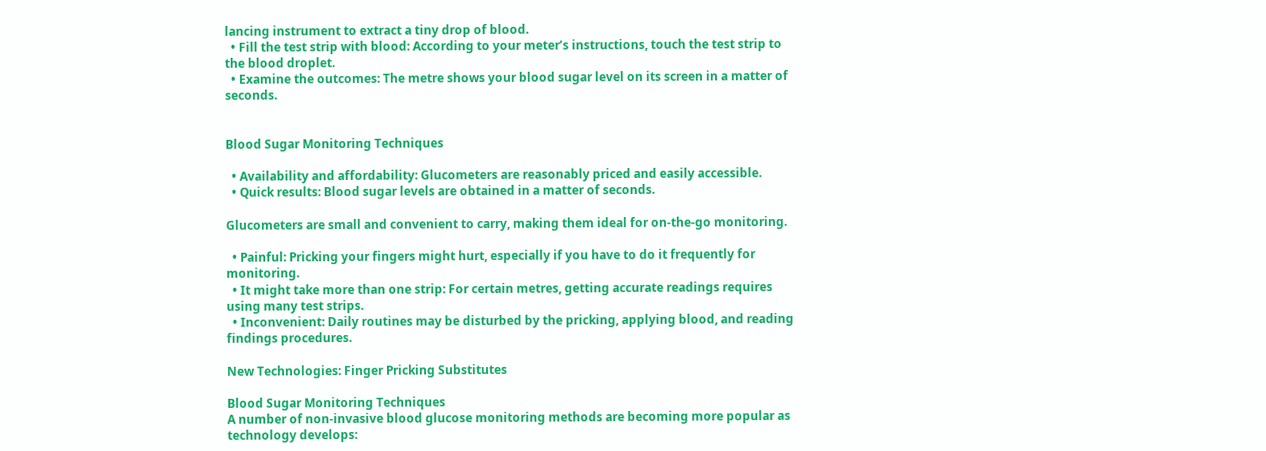lancing instrument to extract a tiny drop of blood.
  • Fill the test strip with blood: According to your meter’s instructions, touch the test strip to the blood droplet.
  • Examine the outcomes: The metre shows your blood sugar level on its screen in a matter of seconds.


Blood Sugar Monitoring Techniques

  • Availability and affordability: Glucometers are reasonably priced and easily accessible.
  • Quick results: Blood sugar levels are obtained in a matter of seconds.

Glucometers are small and convenient to carry, making them ideal for on-the-go monitoring.

  • Painful: Pricking your fingers might hurt, especially if you have to do it frequently for monitoring.
  • It might take more than one strip: For certain metres, getting accurate readings requires using many test strips.
  • Inconvenient: Daily routines may be disturbed by the pricking, applying blood, and reading findings procedures.

New Technologies: Finger Pricking Substitutes

Blood Sugar Monitoring Techniques
A number of non-invasive blood glucose monitoring methods are becoming more popular as technology develops: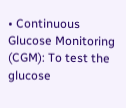• Continuous Glucose Monitoring (CGM): To test the glucose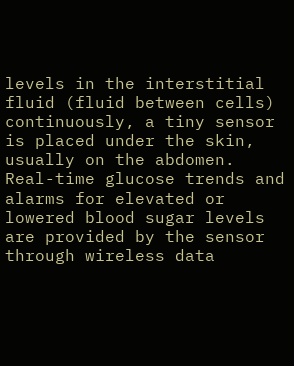levels in the interstitial fluid (fluid between cells) continuously, a tiny sensor is placed under the skin, usually on the abdomen. Real-time glucose trends and alarms for elevated or lowered blood sugar levels are provided by the sensor through wireless data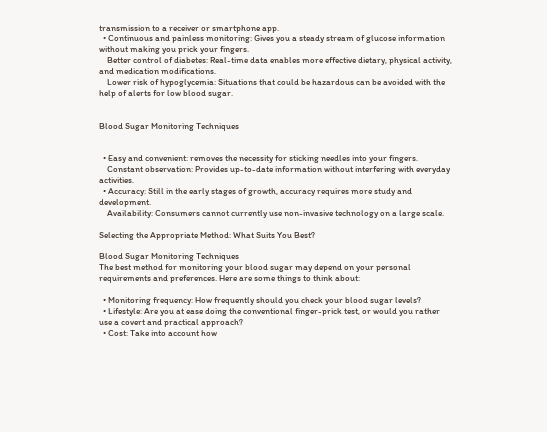transmission to a receiver or smartphone app.
  • Continuous and painless monitoring: Gives you a steady stream of glucose information without making you prick your fingers.
    Better control of diabetes: Real-time data enables more effective dietary, physical activity, and medication modifications.
    Lower risk of hypoglycemia: Situations that could be hazardous can be avoided with the help of alerts for low blood sugar.


Blood Sugar Monitoring Techniques


  • Easy and convenient: removes the necessity for sticking needles into your fingers.
    Constant observation: Provides up-to-date information without interfering with everyday activities.
  • Accuracy: Still in the early stages of growth, accuracy requires more study and development.
    Availability: Consumers cannot currently use non-invasive technology on a large scale.

Selecting the Appropriate Method: What Suits You Best?

Blood Sugar Monitoring Techniques
The best method for monitoring your blood sugar may depend on your personal requirements and preferences. Here are some things to think about:

  • Monitoring frequency: How frequently should you check your blood sugar levels?
  • Lifestyle: Are you at ease doing the conventional finger-prick test, or would you rather use a covert and practical approach?
  • Cost: Take into account how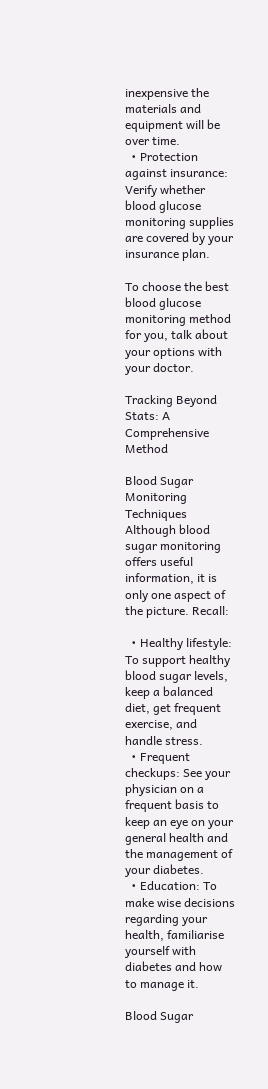inexpensive the materials and equipment will be over time.
  • Protection against insurance: Verify whether blood glucose monitoring supplies are covered by your insurance plan.

To choose the best blood glucose monitoring method for you, talk about your options with your doctor.

Tracking Beyond Stats: A Comprehensive Method

Blood Sugar Monitoring Techniques
Although blood sugar monitoring offers useful information, it is only one aspect of the picture. Recall:

  • Healthy lifestyle: To support healthy blood sugar levels, keep a balanced diet, get frequent exercise, and handle stress.
  • Frequent checkups: See your physician on a frequent basis to keep an eye on your general health and the management of your diabetes.
  • Education: To make wise decisions regarding your health, familiarise yourself with diabetes and how to manage it.

Blood Sugar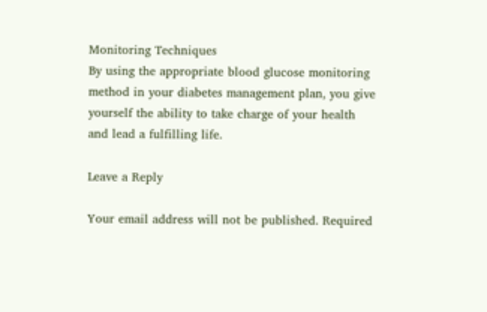Monitoring Techniques
By using the appropriate blood glucose monitoring method in your diabetes management plan, you give yourself the ability to take charge of your health and lead a fulfilling life.

Leave a Reply

Your email address will not be published. Required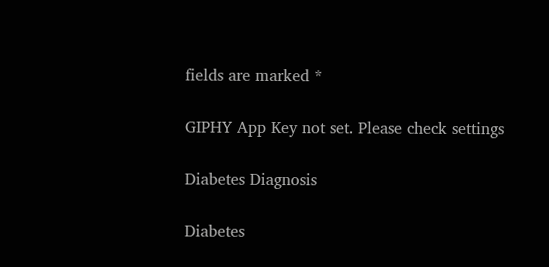fields are marked *

GIPHY App Key not set. Please check settings

Diabetes Diagnosis

Diabetes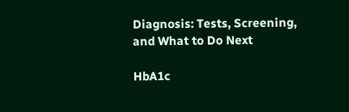Diagnosis: Tests, Screening, and What to Do Next

HbA1c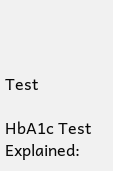Test

HbA1c Test Explained: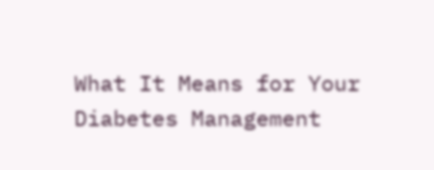What It Means for Your Diabetes Management